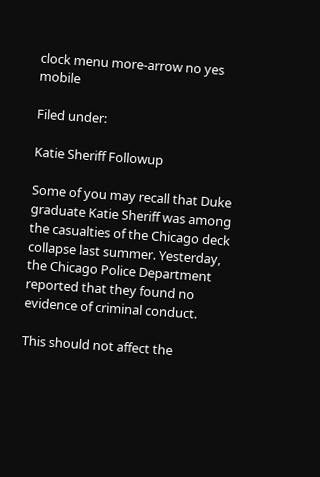clock menu more-arrow no yes mobile

Filed under:

Katie Sheriff Followup

Some of you may recall that Duke graduate Katie Sheriff was among the casualties of the Chicago deck collapse last summer. Yesterday, the Chicago Police Department reported that they found no evidence of criminal conduct.

This should not affect the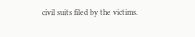civil suits filed by the victims.